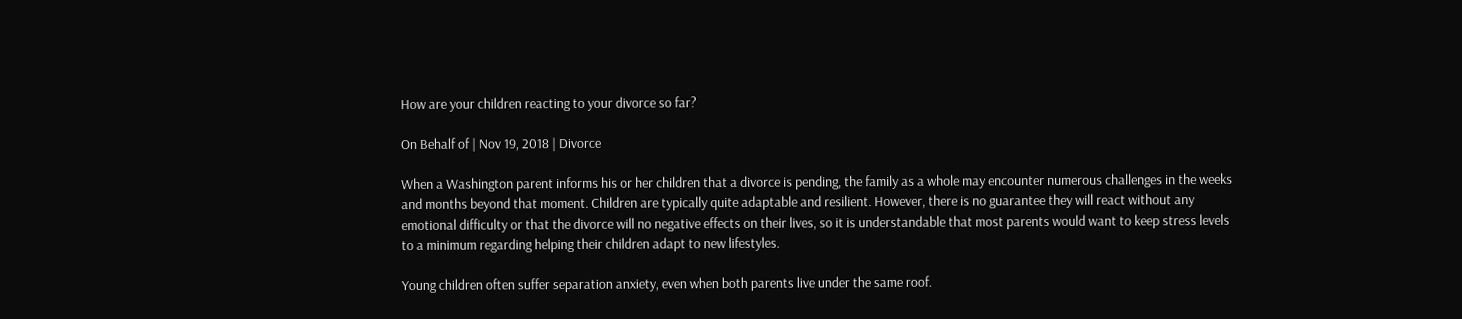How are your children reacting to your divorce so far?

On Behalf of | Nov 19, 2018 | Divorce

When a Washington parent informs his or her children that a divorce is pending, the family as a whole may encounter numerous challenges in the weeks and months beyond that moment. Children are typically quite adaptable and resilient. However, there is no guarantee they will react without any emotional difficulty or that the divorce will no negative effects on their lives, so it is understandable that most parents would want to keep stress levels to a minimum regarding helping their children adapt to new lifestyles.

Young children often suffer separation anxiety, even when both parents live under the same roof.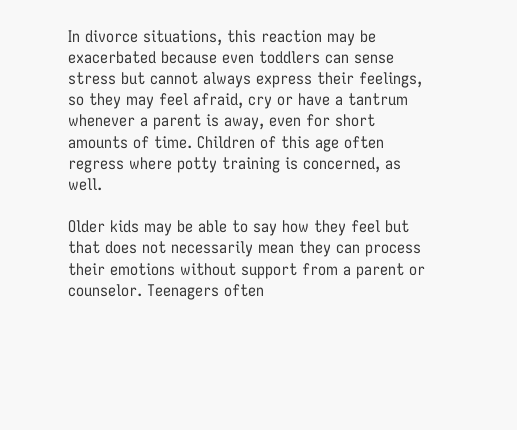In divorce situations, this reaction may be exacerbated because even toddlers can sense stress but cannot always express their feelings, so they may feel afraid, cry or have a tantrum whenever a parent is away, even for short amounts of time. Children of this age often regress where potty training is concerned, as well.

Older kids may be able to say how they feel but that does not necessarily mean they can process their emotions without support from a parent or counselor. Teenagers often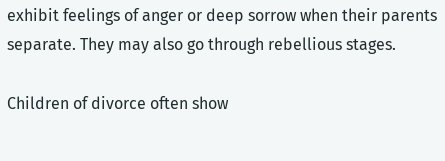exhibit feelings of anger or deep sorrow when their parents separate. They may also go through rebellious stages.

Children of divorce often show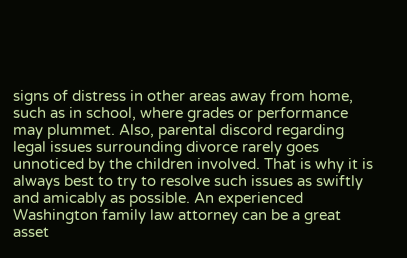signs of distress in other areas away from home, such as in school, where grades or performance may plummet. Also, parental discord regarding legal issues surrounding divorce rarely goes unnoticed by the children involved. That is why it is always best to try to resolve such issues as swiftly and amicably as possible. An experienced Washington family law attorney can be a great asset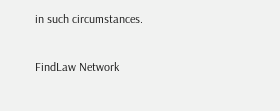in such circumstances.

FindLaw Network